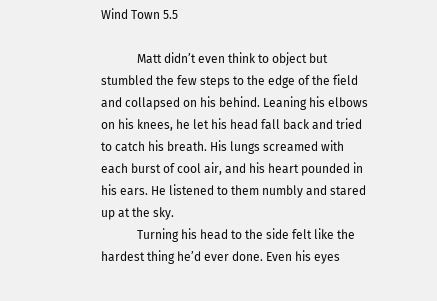Wind Town 5.5

            Matt didn’t even think to object but stumbled the few steps to the edge of the field and collapsed on his behind. Leaning his elbows on his knees, he let his head fall back and tried to catch his breath. His lungs screamed with each burst of cool air, and his heart pounded in his ears. He listened to them numbly and stared up at the sky.
            Turning his head to the side felt like the hardest thing he’d ever done. Even his eyes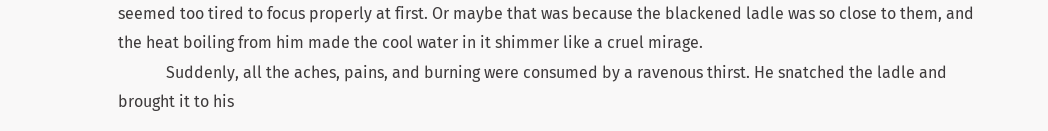seemed too tired to focus properly at first. Or maybe that was because the blackened ladle was so close to them, and the heat boiling from him made the cool water in it shimmer like a cruel mirage.
            Suddenly, all the aches, pains, and burning were consumed by a ravenous thirst. He snatched the ladle and brought it to his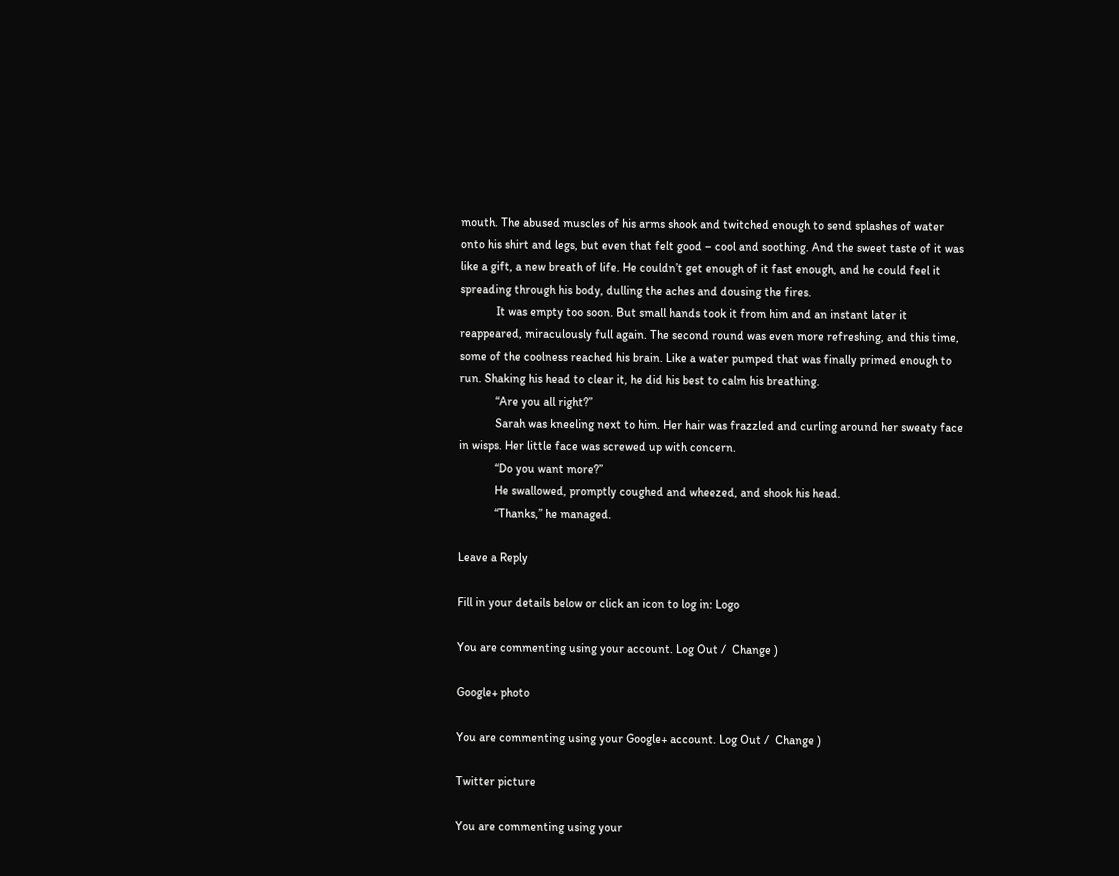mouth. The abused muscles of his arms shook and twitched enough to send splashes of water onto his shirt and legs, but even that felt good – cool and soothing. And the sweet taste of it was like a gift, a new breath of life. He couldn’t get enough of it fast enough, and he could feel it spreading through his body, dulling the aches and dousing the fires.
            It was empty too soon. But small hands took it from him and an instant later it reappeared, miraculously full again. The second round was even more refreshing, and this time, some of the coolness reached his brain. Like a water pumped that was finally primed enough to run. Shaking his head to clear it, he did his best to calm his breathing.
            “Are you all right?”
            Sarah was kneeling next to him. Her hair was frazzled and curling around her sweaty face in wisps. Her little face was screwed up with concern.
            “Do you want more?”
            He swallowed, promptly coughed and wheezed, and shook his head.
            “Thanks,” he managed.

Leave a Reply

Fill in your details below or click an icon to log in: Logo

You are commenting using your account. Log Out /  Change )

Google+ photo

You are commenting using your Google+ account. Log Out /  Change )

Twitter picture

You are commenting using your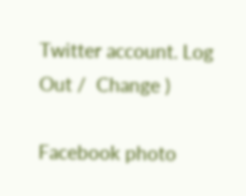Twitter account. Log Out /  Change )

Facebook photo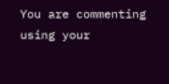You are commenting using your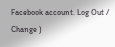Facebook account. Log Out /  Change )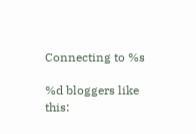Connecting to %s

%d bloggers like this: